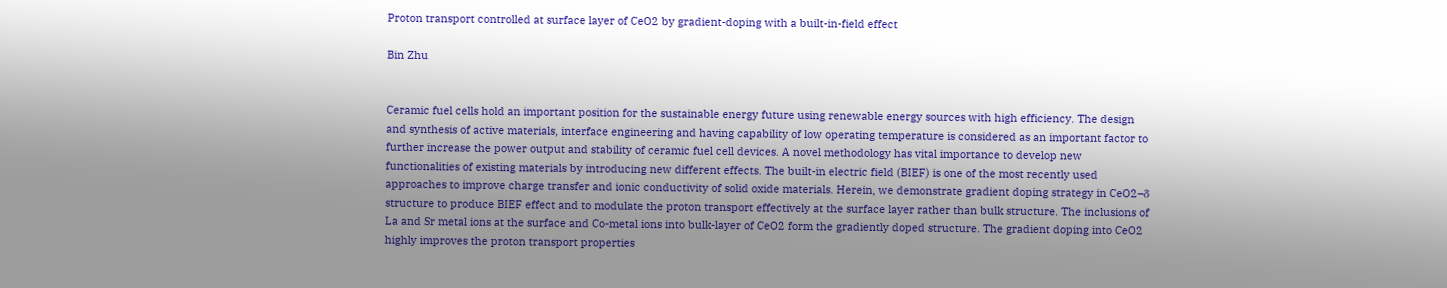Proton transport controlled at surface layer of CeO2 by gradient-doping with a built-in-field effect

Bin Zhu


Ceramic fuel cells hold an important position for the sustainable energy future using renewable energy sources with high efficiency. The design and synthesis of active materials, interface engineering and having capability of low operating temperature is considered as an important factor to further increase the power output and stability of ceramic fuel cell devices. A novel methodology has vital importance to develop new functionalities of existing materials by introducing new different effects. The built-in electric field (BIEF) is one of the most recently used approaches to improve charge transfer and ionic conductivity of solid oxide materials. Herein, we demonstrate gradient doping strategy in CeO2–δ structure to produce BIEF effect and to modulate the proton transport effectively at the surface layer rather than bulk structure. The inclusions of La and Sr metal ions at the surface and Co-metal ions into bulk-layer of CeO2 form the gradiently doped structure. The gradient doping into CeO2 highly improves the proton transport properties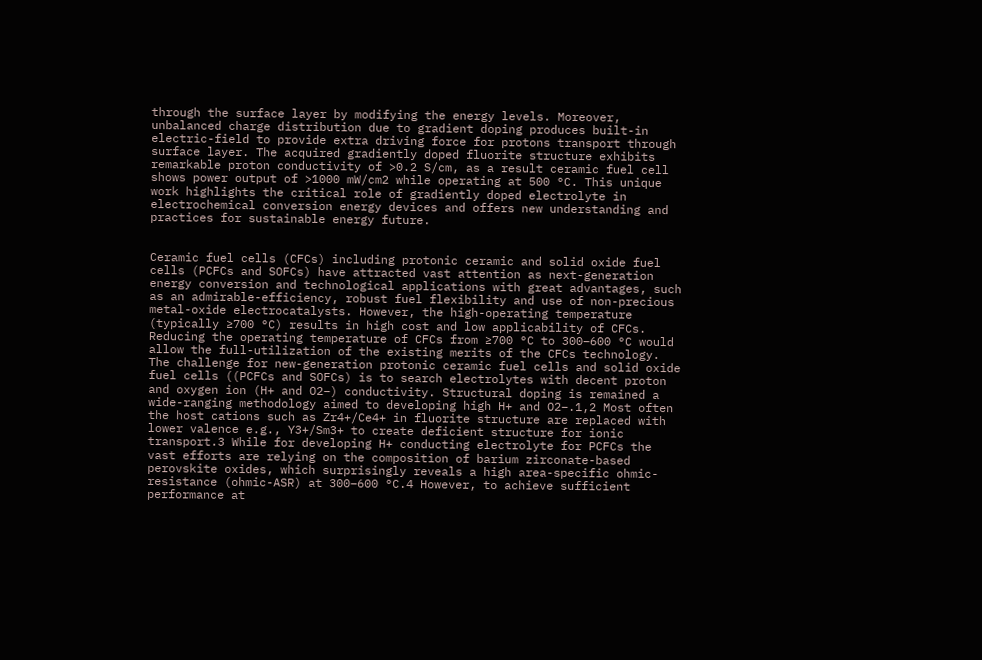through the surface layer by modifying the energy levels. Moreover, unbalanced charge distribution due to gradient doping produces built-in electric-field to provide extra driving force for protons transport through surface layer. The acquired gradiently doped fluorite structure exhibits remarkable proton conductivity of >0.2 S/cm, as a result ceramic fuel cell shows power output of >1000 mW/cm2 while operating at 500 °C. This unique work highlights the critical role of gradiently doped electrolyte in electrochemical conversion energy devices and offers new understanding and practices for sustainable energy future.


Ceramic fuel cells (CFCs) including protonic ceramic and solid oxide fuel cells (PCFCs and SOFCs) have attracted vast attention as next-generation energy conversion and technological applications with great advantages, such as an admirable-efficiency, robust fuel flexibility and use of non-precious metal-oxide electrocatalysts. However, the high-operating temperature (typically ≥700 °C) results in high cost and low applicability of CFCs. Reducing the operating temperature of CFCs from ≥700 °C to 300–600 °C would allow the full-utilization of the existing merits of the CFCs technology. The challenge for new-generation protonic ceramic fuel cells and solid oxide fuel cells ((PCFCs and SOFCs) is to search electrolytes with decent proton and oxygen ion (H+ and O2−) conductivity. Structural doping is remained a wide-ranging methodology aimed to developing high H+ and O2−.1,2 Most often the host cations such as Zr4+/Ce4+ in fluorite structure are replaced with lower valence e.g., Y3+/Sm3+ to create deficient structure for ionic transport.3 While for developing H+ conducting electrolyte for PCFCs the vast efforts are relying on the composition of barium zirconate-based perovskite oxides, which surprisingly reveals a high area-specific ohmic-resistance (ohmic-ASR) at 300–600 °C.4 However, to achieve sufficient performance at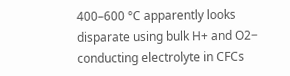400–600 °C apparently looks disparate using bulk H+ and O2− conducting electrolyte in CFCs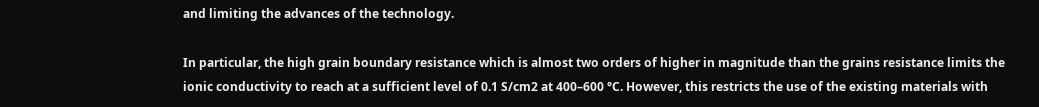and limiting the advances of the technology.

In particular, the high grain boundary resistance which is almost two orders of higher in magnitude than the grains resistance limits the ionic conductivity to reach at a sufficient level of 0.1 S/cm2 at 400–600 °C. However, this restricts the use of the existing materials with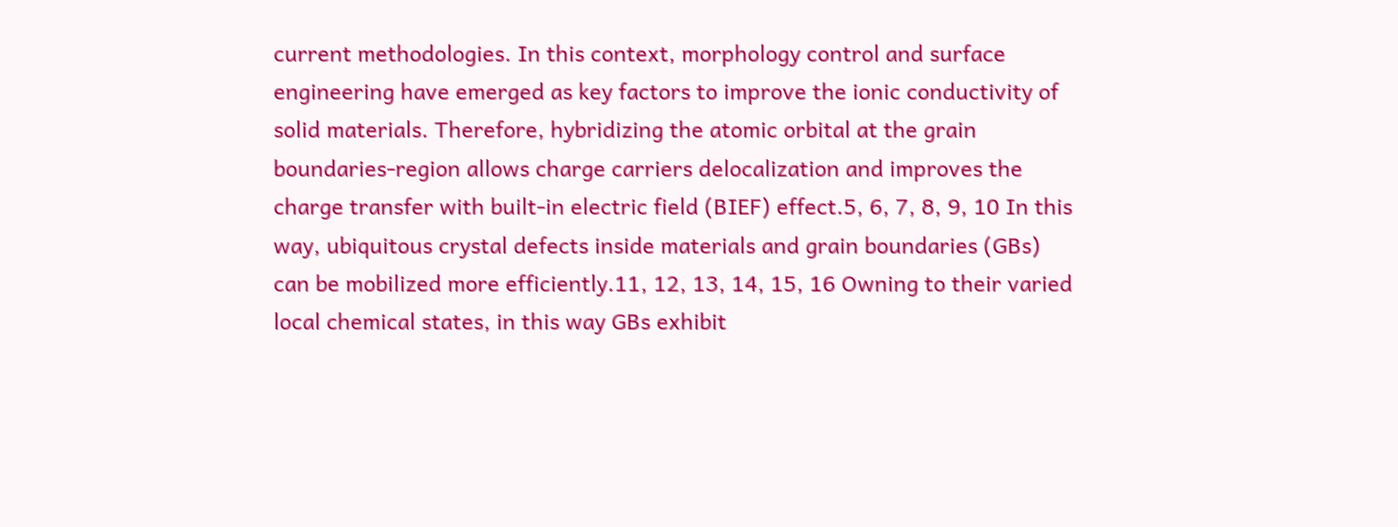current methodologies. In this context, morphology control and surface engineering have emerged as key factors to improve the ionic conductivity of solid materials. Therefore, hybridizing the atomic orbital at the grain boundaries-region allows charge carriers delocalization and improves the charge transfer with built-in electric field (BIEF) effect.5, 6, 7, 8, 9, 10 In this way, ubiquitous crystal defects inside materials and grain boundaries (GBs) can be mobilized more efficiently.11, 12, 13, 14, 15, 16 Owning to their varied local chemical states, in this way GBs exhibit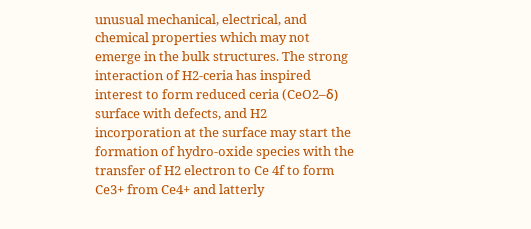unusual mechanical, electrical, and chemical properties which may not emerge in the bulk structures. The strong interaction of H2-ceria has inspired interest to form reduced ceria (CeO2–δ) surface with defects, and H2 incorporation at the surface may start the formation of hydro-oxide species with the transfer of H2 electron to Ce 4f to form Ce3+ from Ce4+ and latterly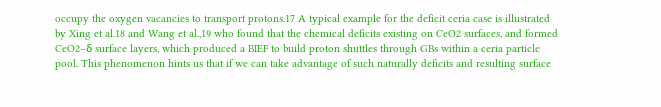occupy the oxygen vacancies to transport protons.17 A typical example for the deficit ceria case is illustrated by Xing et al.18 and Wang et al.,19 who found that the chemical deficits existing on CeO2 surfaces, and formed CeO2–δ surface layers, which produced a BIEF to build proton shuttles through GBs within a ceria particle pool. This phenomenon hints us that if we can take advantage of such naturally deficits and resulting surface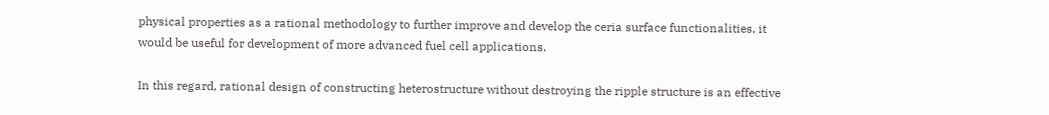physical properties as a rational methodology to further improve and develop the ceria surface functionalities, it would be useful for development of more advanced fuel cell applications.

In this regard, rational design of constructing heterostructure without destroying the ripple structure is an effective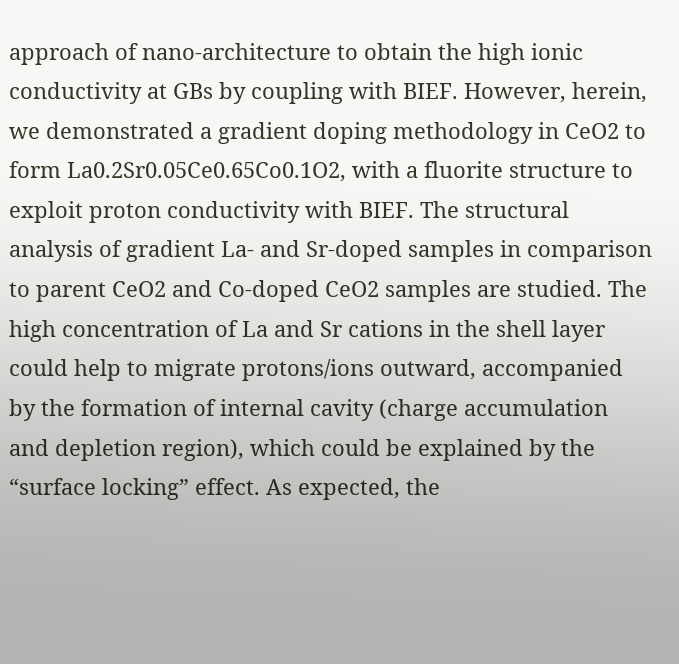approach of nano-architecture to obtain the high ionic conductivity at GBs by coupling with BIEF. However, herein, we demonstrated a gradient doping methodology in CeO2 to form La0.2Sr0.05Ce0.65Co0.1O2, with a fluorite structure to exploit proton conductivity with BIEF. The structural analysis of gradient La- and Sr-doped samples in comparison to parent CeO2 and Co-doped CeO2 samples are studied. The high concentration of La and Sr cations in the shell layer could help to migrate protons/ions outward, accompanied by the formation of internal cavity (charge accumulation and depletion region), which could be explained by the “surface locking” effect. As expected, the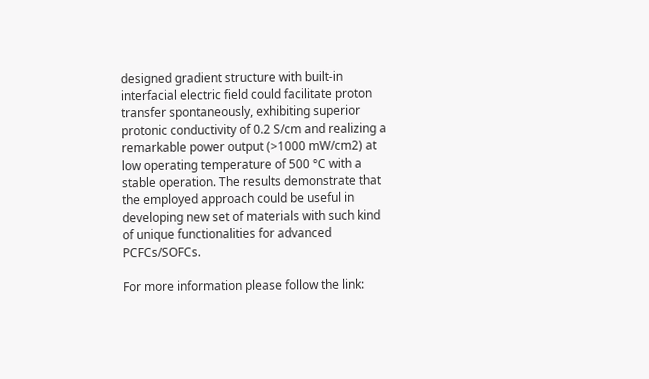designed gradient structure with built-in interfacial electric field could facilitate proton transfer spontaneously, exhibiting superior protonic conductivity of 0.2 S/cm and realizing a remarkable power output (>1000 mW/cm2) at low operating temperature of 500 °C with a stable operation. The results demonstrate that the employed approach could be useful in developing new set of materials with such kind of unique functionalities for advanced PCFCs/SOFCs.

For more information please follow the link: